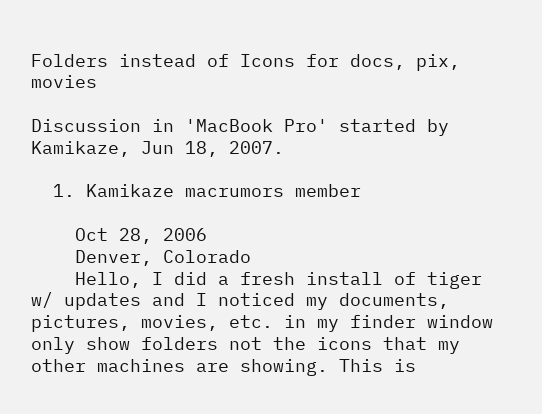Folders instead of Icons for docs, pix, movies

Discussion in 'MacBook Pro' started by Kamikaze, Jun 18, 2007.

  1. Kamikaze macrumors member

    Oct 28, 2006
    Denver, Colorado
    Hello, I did a fresh install of tiger w/ updates and I noticed my documents, pictures, movies, etc. in my finder window only show folders not the icons that my other machines are showing. This is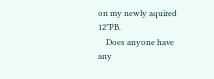on my newly aquired 12"PB.
    Does anyone have any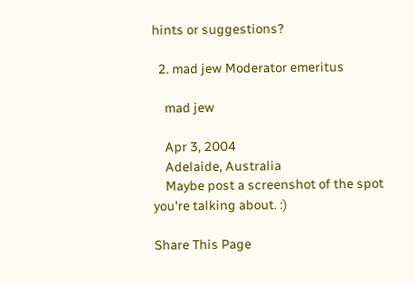hints or suggestions?

  2. mad jew Moderator emeritus

    mad jew

    Apr 3, 2004
    Adelaide, Australia
    Maybe post a screenshot of the spot you're talking about. :)

Share This Page